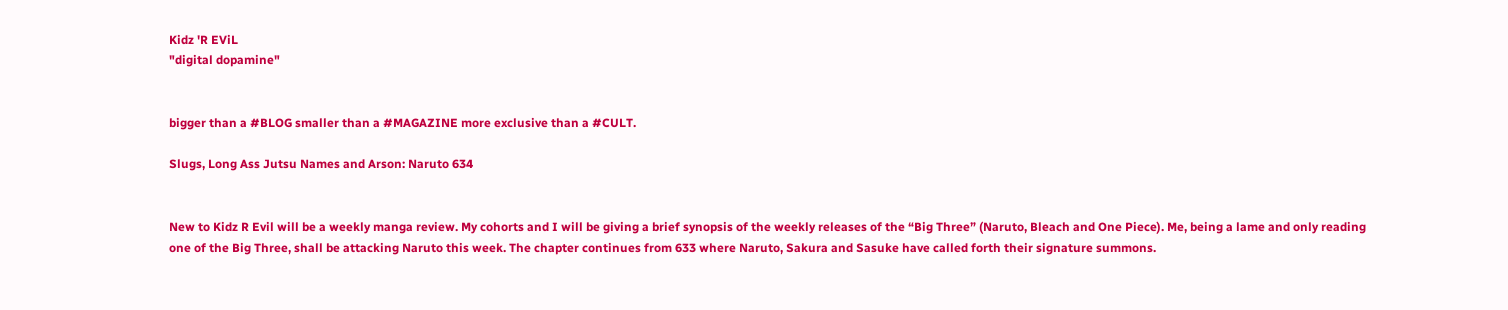Kidz 'R EViL
"digital dopamine"


bigger than a #BLOG smaller than a #MAGAZINE more exclusive than a #CULT.

Slugs, Long Ass Jutsu Names and Arson: Naruto 634


New to Kidz R Evil will be a weekly manga review. My cohorts and I will be giving a brief synopsis of the weekly releases of the “Big Three” (Naruto, Bleach and One Piece). Me, being a lame and only reading one of the Big Three, shall be attacking Naruto this week. The chapter continues from 633 where Naruto, Sakura and Sasuke have called forth their signature summons.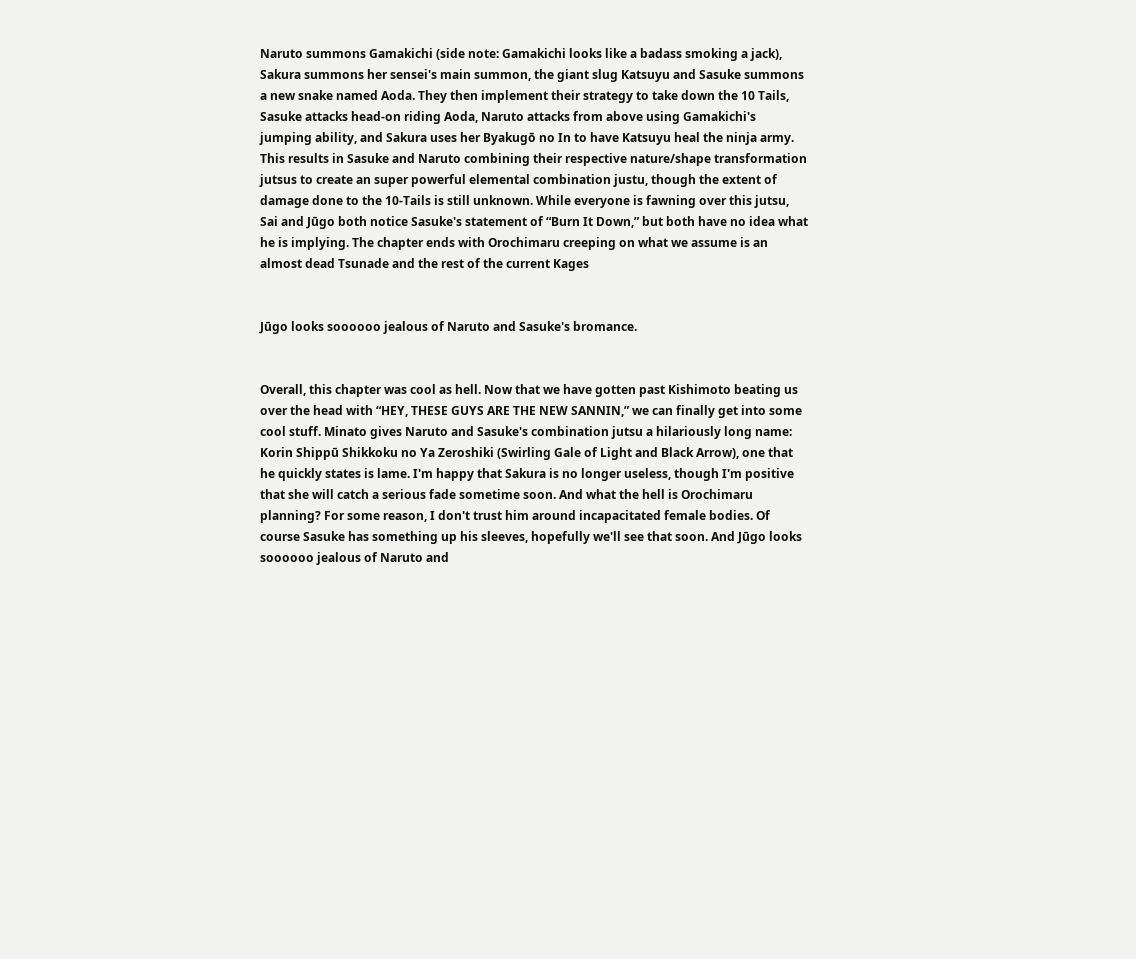Naruto summons Gamakichi (side note: Gamakichi looks like a badass smoking a jack), Sakura summons her sensei's main summon, the giant slug Katsuyu and Sasuke summons a new snake named Aoda. They then implement their strategy to take down the 10 Tails, Sasuke attacks head-on riding Aoda, Naruto attacks from above using Gamakichi's jumping ability, and Sakura uses her Byakugō no In to have Katsuyu heal the ninja army. This results in Sasuke and Naruto combining their respective nature/shape transformation jutsus to create an super powerful elemental combination justu, though the extent of damage done to the 10-Tails is still unknown. While everyone is fawning over this jutsu, Sai and Jūgo both notice Sasuke's statement of “Burn It Down,” but both have no idea what he is implying. The chapter ends with Orochimaru creeping on what we assume is an almost dead Tsunade and the rest of the current Kages


Jūgo looks soooooo jealous of Naruto and Sasuke's bromance.


Overall, this chapter was cool as hell. Now that we have gotten past Kishimoto beating us over the head with “HEY, THESE GUYS ARE THE NEW SANNIN,” we can finally get into some cool stuff. Minato gives Naruto and Sasuke's combination jutsu a hilariously long name: Korin Shippū Shikkoku no Ya Zeroshiki (Swirling Gale of Light and Black Arrow), one that he quickly states is lame. I'm happy that Sakura is no longer useless, though I'm positive that she will catch a serious fade sometime soon. And what the hell is Orochimaru planning? For some reason, I don't trust him around incapacitated female bodies. Of course Sasuke has something up his sleeves, hopefully we'll see that soon. And Jūgo looks soooooo jealous of Naruto and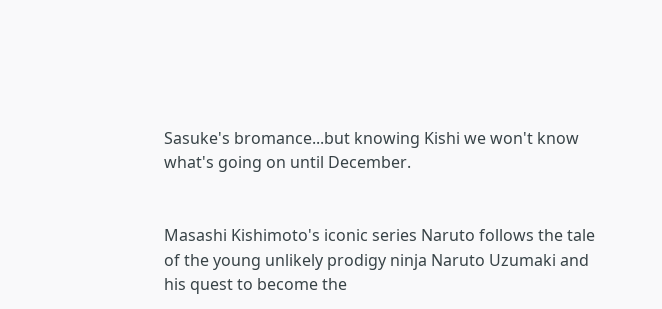Sasuke's bromance...but knowing Kishi we won't know what's going on until December.


Masashi Kishimoto's iconic series Naruto follows the tale of the young unlikely prodigy ninja Naruto Uzumaki and his quest to become the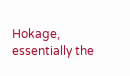Hokage, essentially the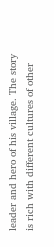leader and hero of his village. The story is rich with different cultures of other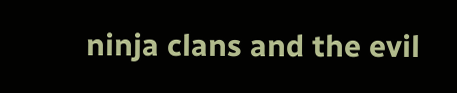ninja clans and the evil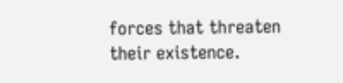forces that threaten their existence.